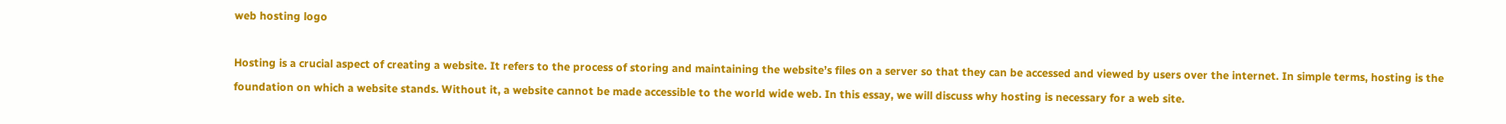web hosting logo

Hosting is a crucial aspect of creating a website. It refers to the process of storing and maintaining the website’s files on a server so that they can be accessed and viewed by users over the internet. In simple terms, hosting is the foundation on which a website stands. Without it, a website cannot be made accessible to the world wide web. In this essay, we will discuss why hosting is necessary for a web site.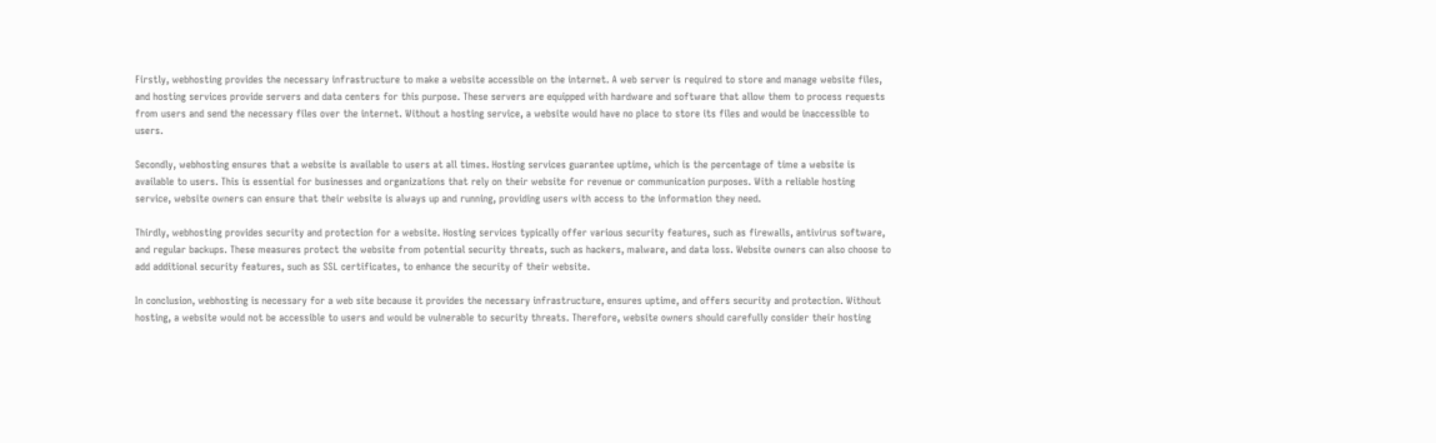Firstly, webhosting provides the necessary infrastructure to make a website accessible on the internet. A web server is required to store and manage website files, and hosting services provide servers and data centers for this purpose. These servers are equipped with hardware and software that allow them to process requests from users and send the necessary files over the internet. Without a hosting service, a website would have no place to store its files and would be inaccessible to users.

Secondly, webhosting ensures that a website is available to users at all times. Hosting services guarantee uptime, which is the percentage of time a website is available to users. This is essential for businesses and organizations that rely on their website for revenue or communication purposes. With a reliable hosting service, website owners can ensure that their website is always up and running, providing users with access to the information they need.

Thirdly, webhosting provides security and protection for a website. Hosting services typically offer various security features, such as firewalls, antivirus software, and regular backups. These measures protect the website from potential security threats, such as hackers, malware, and data loss. Website owners can also choose to add additional security features, such as SSL certificates, to enhance the security of their website.

In conclusion, webhosting is necessary for a web site because it provides the necessary infrastructure, ensures uptime, and offers security and protection. Without hosting, a website would not be accessible to users and would be vulnerable to security threats. Therefore, website owners should carefully consider their hosting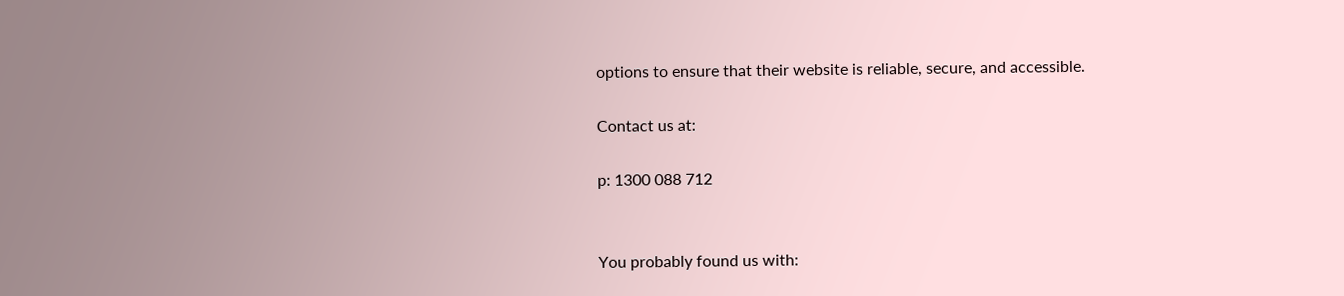options to ensure that their website is reliable, secure, and accessible.

Contact us at:

p: 1300 088 712


You probably found us with: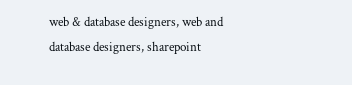web & database designers, web and database designers, sharepoint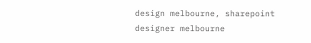design melbourne, sharepoint designer melbourne